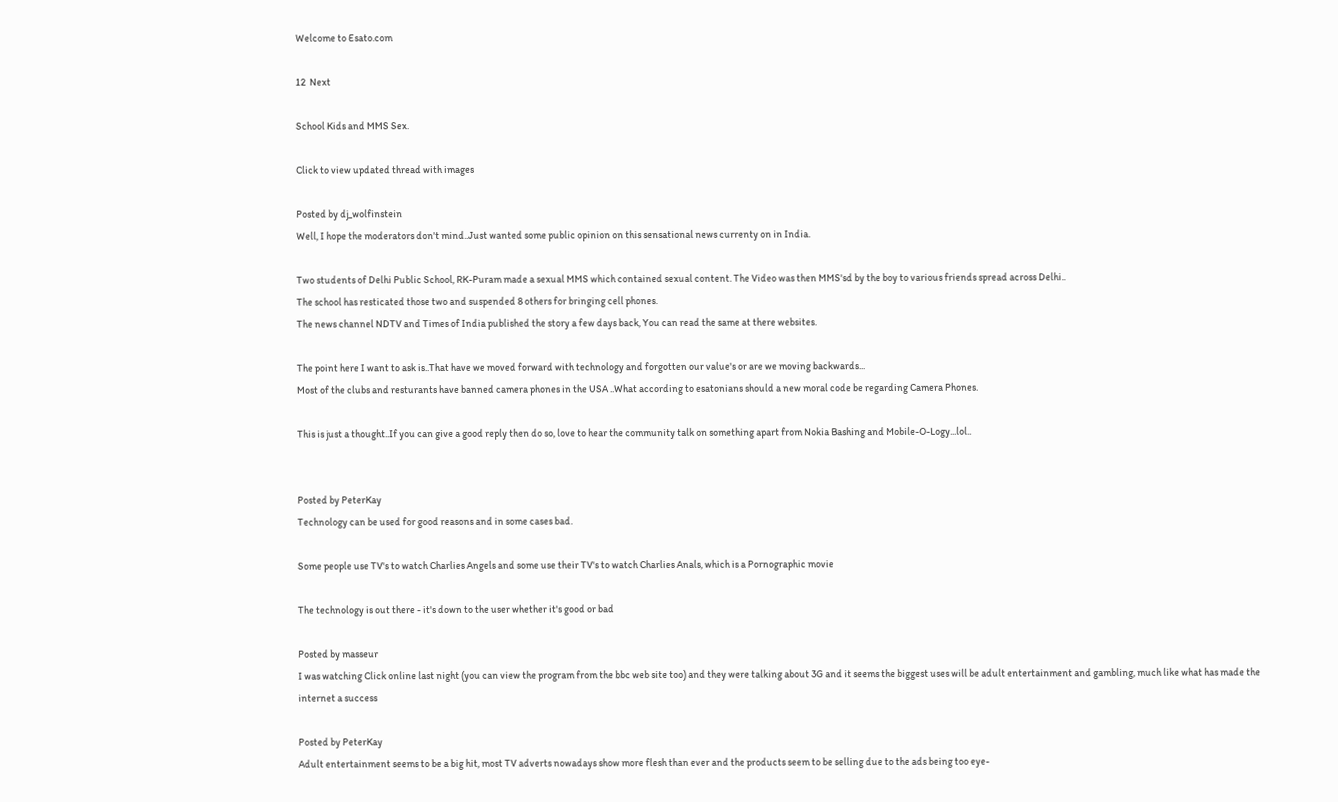Welcome to Esato.com

12  Next

School Kids and MMS Sex.

Click to view updated thread with images

Posted by dj_wolfinstein
Well, I hope the moderators don't mind..Just wanted some public opinion on this sensational news currenty on in India.

Two students of Delhi Public School, RK-Puram made a sexual MMS which contained sexual content. The Video was then MMS'sd by the boy to various friends spread across Delhi..
The school has resticated those two and suspended 8 others for bringing cell phones.
The news channel NDTV and Times of India published the story a few days back, You can read the same at there websites.

The point here I want to ask is..That have we moved forward with technology and forgotten our value's or are we moving backwards...
Most of the clubs and resturants have banned camera phones in the USA ..What according to esatonians should a new moral code be regarding Camera Phones.

This is just a thought..If you can give a good reply then do so, love to hear the community talk on something apart from Nokia Bashing and Mobile-O-Logy...lol..


Posted by PeterKay
Technology can be used for good reasons and in some cases bad.

Some people use TV's to watch Charlies Angels and some use their TV's to watch Charlies Anals, which is a Pornographic movie

The technology is out there - it's down to the user whether it's good or bad

Posted by masseur
I was watching Click online last night (you can view the program from the bbc web site too) and they were talking about 3G and it seems the biggest uses will be adult entertainment and gambling, much like what has made the internet a success

Posted by PeterKay
Adult entertainment seems to be a big hit, most TV adverts nowadays show more flesh than ever and the products seem to be selling due to the ads being too eye-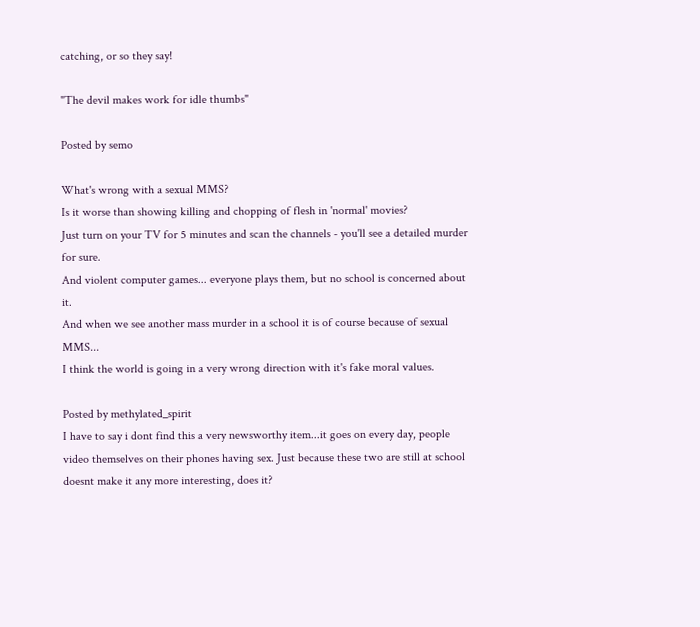catching, or so they say!

"The devil makes work for idle thumbs"

Posted by semo

What's wrong with a sexual MMS?
Is it worse than showing killing and chopping of flesh in 'normal' movies?
Just turn on your TV for 5 minutes and scan the channels - you'll see a detailed murder for sure.
And violent computer games... everyone plays them, but no school is concerned about it.
And when we see another mass murder in a school it is of course because of sexual MMS...
I think the world is going in a very wrong direction with it's fake moral values.

Posted by methylated_spirit
I have to say i dont find this a very newsworthy item...it goes on every day, people video themselves on their phones having sex. Just because these two are still at school doesnt make it any more interesting, does it?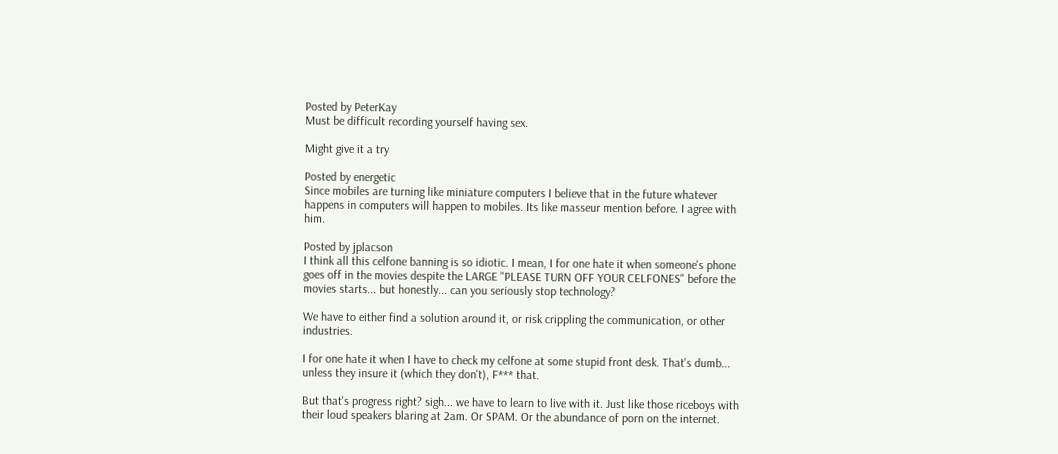Posted by PeterKay
Must be difficult recording yourself having sex.

Might give it a try

Posted by energetic
Since mobiles are turning like miniature computers I believe that in the future whatever happens in computers will happen to mobiles. Its like masseur mention before. I agree with him.

Posted by jplacson
I think all this celfone banning is so idiotic. I mean, I for one hate it when someone's phone goes off in the movies despite the LARGE "PLEASE TURN OFF YOUR CELFONES" before the movies starts... but honestly... can you seriously stop technology?

We have to either find a solution around it, or risk crippling the communication, or other industries.

I for one hate it when I have to check my celfone at some stupid front desk. That's dumb... unless they insure it (which they don't), F*** that.

But that's progress right? sigh... we have to learn to live with it. Just like those riceboys with their loud speakers blaring at 2am. Or SPAM. Or the abundance of porn on the internet.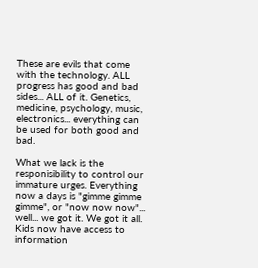These are evils that come with the technology. ALL progress has good and bad sides... ALL of it. Genetics, medicine, psychology, music, electronics... everything can be used for both good and bad.

What we lack is the responisibility to control our immature urges. Everything now a days is "gimme gimme gimme", or "now now now"... well... we got it. We got it all. Kids now have access to information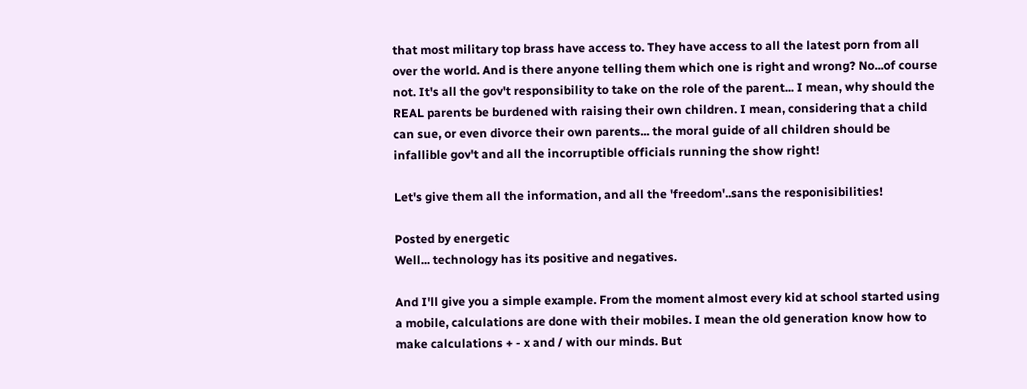that most military top brass have access to. They have access to all the latest porn from all over the world. And is there anyone telling them which one is right and wrong? No...of course not. It's all the gov't responsibility to take on the role of the parent... I mean, why should the REAL parents be burdened with raising their own children. I mean, considering that a child can sue, or even divorce their own parents... the moral guide of all children should be infallible gov't and all the incorruptible officials running the show right!

Let's give them all the information, and all the 'freedom'..sans the responisibilities!

Posted by energetic
Well... technology has its positive and negatives.

And I'll give you a simple example. From the moment almost every kid at school started using a mobile, calculations are done with their mobiles. I mean the old generation know how to make calculations + - x and / with our minds. But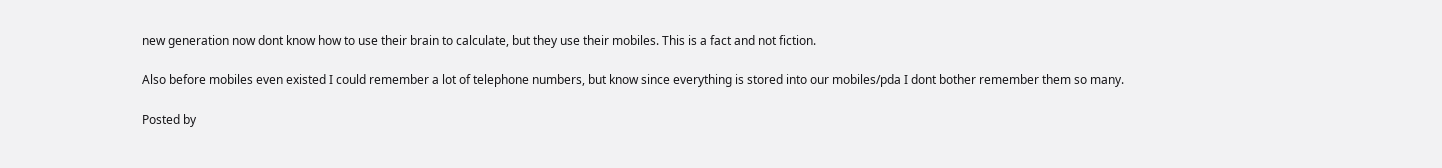new generation now dont know how to use their brain to calculate, but they use their mobiles. This is a fact and not fiction.

Also before mobiles even existed I could remember a lot of telephone numbers, but know since everything is stored into our mobiles/pda I dont bother remember them so many.

Posted by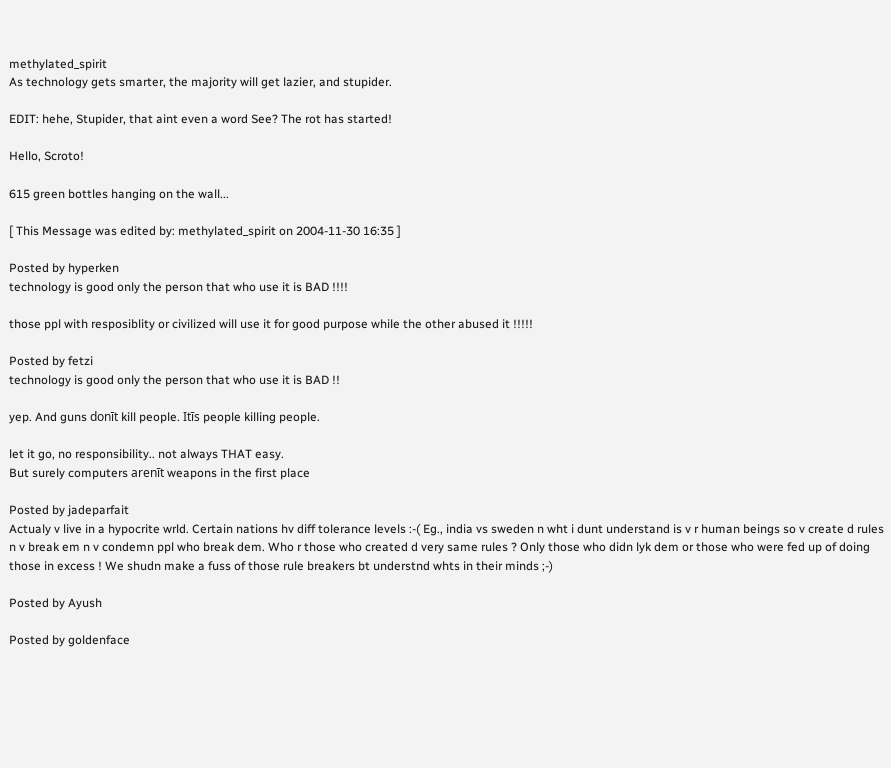methylated_spirit
As technology gets smarter, the majority will get lazier, and stupider.

EDIT: hehe, Stupider, that aint even a word See? The rot has started!

Hello, Scroto!

615 green bottles hanging on the wall...

[ This Message was edited by: methylated_spirit on 2004-11-30 16:35 ]

Posted by hyperken
technology is good only the person that who use it is BAD !!!!

those ppl with resposiblity or civilized will use it for good purpose while the other abused it !!!!!

Posted by fetzi
technology is good only the person that who use it is BAD !!

yep. And guns donīt kill people. Itīs people killing people.

let it go, no responsibility.. not always THAT easy.
But surely computers arenīt weapons in the first place

Posted by jadeparfait
Actualy v live in a hypocrite wrld. Certain nations hv diff tolerance levels :-( Eg., india vs sweden n wht i dunt understand is v r human beings so v create d rules n v break em n v condemn ppl who break dem. Who r those who created d very same rules ? Only those who didn lyk dem or those who were fed up of doing those in excess ! We shudn make a fuss of those rule breakers bt understnd whts in their minds ;-)

Posted by Ayush

Posted by goldenface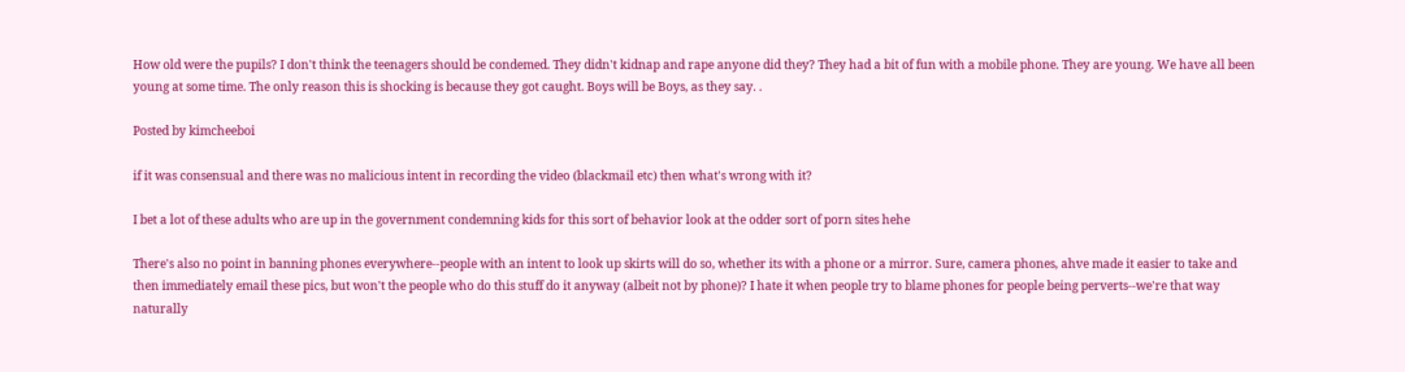How old were the pupils? I don't think the teenagers should be condemed. They didn't kidnap and rape anyone did they? They had a bit of fun with a mobile phone. They are young. We have all been young at some time. The only reason this is shocking is because they got caught. Boys will be Boys, as they say. .

Posted by kimcheeboi

if it was consensual and there was no malicious intent in recording the video (blackmail etc) then what's wrong with it?

I bet a lot of these adults who are up in the government condemning kids for this sort of behavior look at the odder sort of porn sites hehe

There's also no point in banning phones everywhere--people with an intent to look up skirts will do so, whether its with a phone or a mirror. Sure, camera phones, ahve made it easier to take and then immediately email these pics, but won't the people who do this stuff do it anyway (albeit not by phone)? I hate it when people try to blame phones for people being perverts--we're that way naturally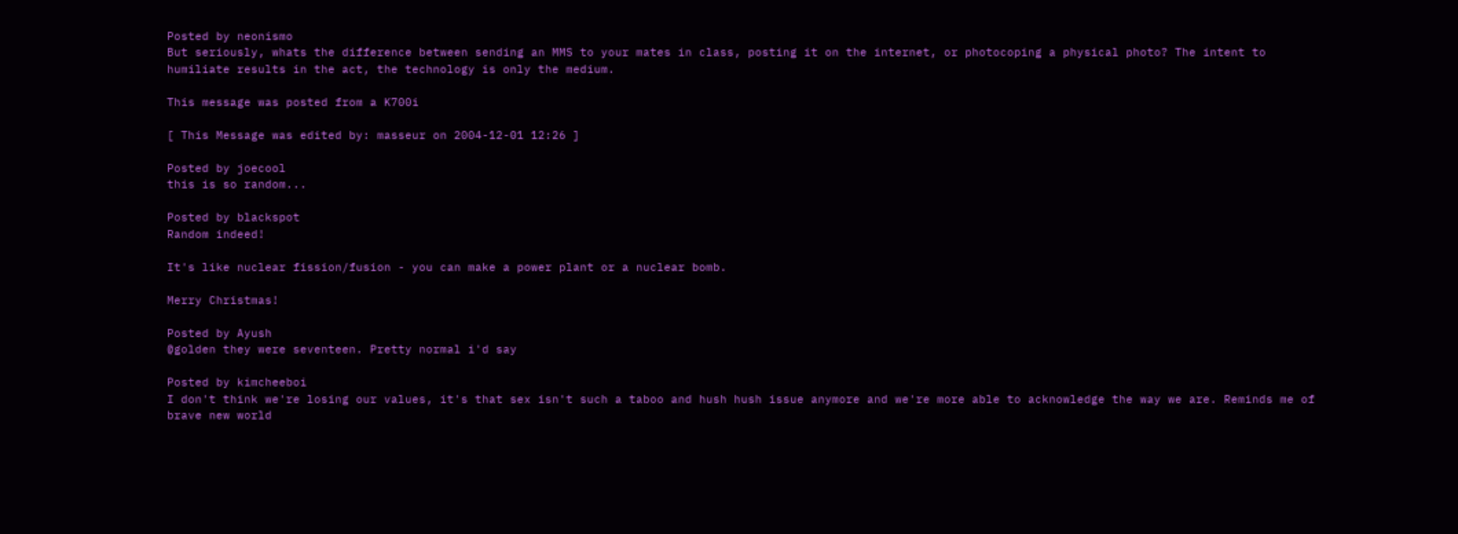Posted by neonismo
But seriously, whats the difference between sending an MMS to your mates in class, posting it on the internet, or photocoping a physical photo? The intent to humiliate results in the act, the technology is only the medium.

This message was posted from a K700i

[ This Message was edited by: masseur on 2004-12-01 12:26 ]

Posted by joecool
this is so random...

Posted by blackspot
Random indeed!

It's like nuclear fission/fusion - you can make a power plant or a nuclear bomb.

Merry Christmas!

Posted by Ayush
@golden they were seventeen. Pretty normal i'd say

Posted by kimcheeboi
I don't think we're losing our values, it's that sex isn't such a taboo and hush hush issue anymore and we're more able to acknowledge the way we are. Reminds me of brave new world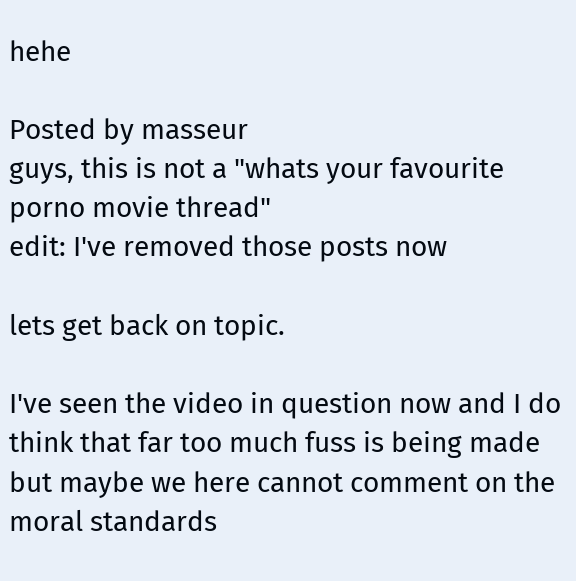hehe

Posted by masseur
guys, this is not a "whats your favourite porno movie thread"
edit: I've removed those posts now

lets get back on topic.

I've seen the video in question now and I do think that far too much fuss is being made but maybe we here cannot comment on the moral standards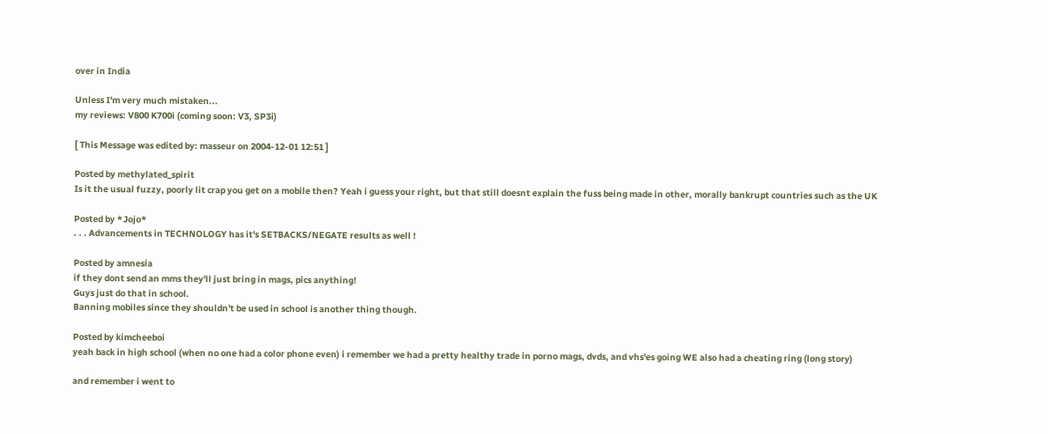over in India

Unless I'm very much mistaken...
my reviews: V800 K700i (coming soon: V3, SP3i)

[ This Message was edited by: masseur on 2004-12-01 12:51 ]

Posted by methylated_spirit
Is it the usual fuzzy, poorly lit crap you get on a mobile then? Yeah i guess your right, but that still doesnt explain the fuss being made in other, morally bankrupt countries such as the UK

Posted by *Jojo*
. . . Advancements in TECHNOLOGY has it's SETBACKS/NEGATE results as well !

Posted by amnesia
if they dont send an mms they'll just bring in mags, pics anything!
Guys just do that in school.
Banning mobiles since they shouldn't be used in school is another thing though.

Posted by kimcheeboi
yeah back in high school (when no one had a color phone even) i remember we had a pretty healthy trade in porno mags, dvds, and vhs'es going WE also had a cheating ring (long story)

and remember i went to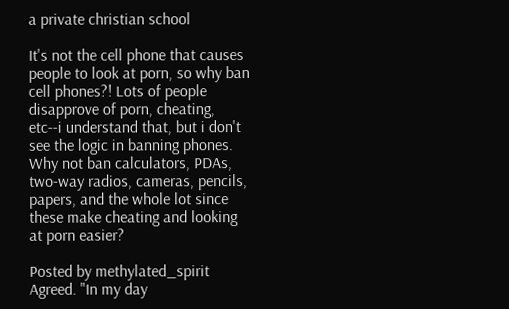a private christian school

It's not the cell phone that causes people to look at porn, so why ban cell phones?! Lots of people disapprove of porn, cheating, etc--i understand that, but i don't see the logic in banning phones. Why not ban calculators, PDAs, two-way radios, cameras, pencils, papers, and the whole lot since these make cheating and looking at porn easier?

Posted by methylated_spirit
Agreed. "In my day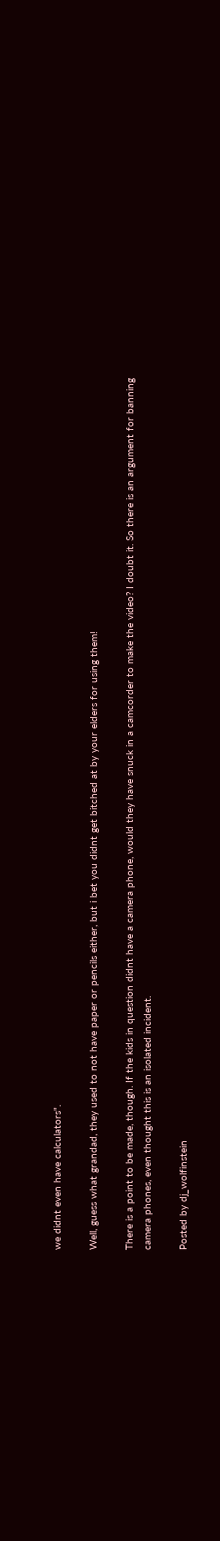we didnt even have calculators".

Well, guess what grandad, they used to not have paper or pencils either, but i bet you didnt get bitched at by your elders for using them!

There is a point to be made, though. If the kids in question didnt have a camera phone, would they have snuck in a camcorder to make the video? I doubt it. So there is an argument for banning camera phones, even thought this is an isolated incident.

Posted by dj_wolfinstein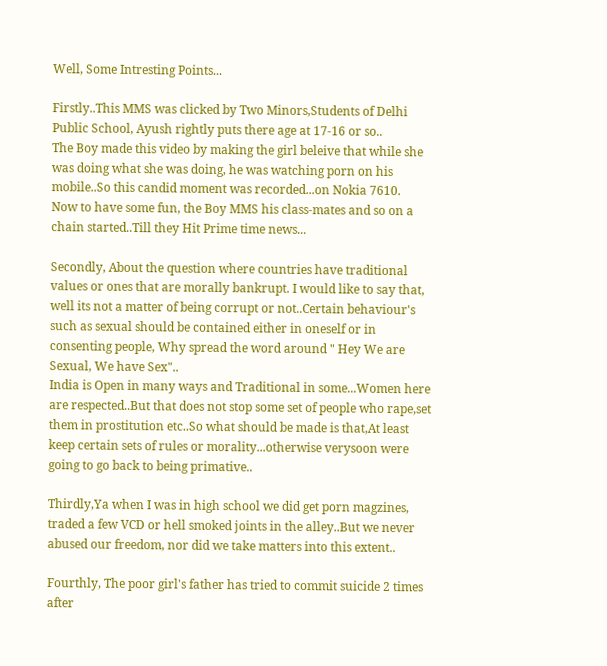Well, Some Intresting Points...

Firstly..This MMS was clicked by Two Minors,Students of Delhi Public School, Ayush rightly puts there age at 17-16 or so..
The Boy made this video by making the girl beleive that while she was doing what she was doing, he was watching porn on his mobile..So this candid moment was recorded...on Nokia 7610.
Now to have some fun, the Boy MMS his class-mates and so on a chain started..Till they Hit Prime time news...

Secondly, About the question where countries have traditional values or ones that are morally bankrupt. I would like to say that, well its not a matter of being corrupt or not..Certain behaviour's such as sexual should be contained either in oneself or in consenting people, Why spread the word around " Hey We are Sexual, We have Sex"..
India is Open in many ways and Traditional in some...Women here are respected..But that does not stop some set of people who rape,set them in prostitution etc..So what should be made is that,At least keep certain sets of rules or morality...otherwise verysoon were going to go back to being primative..

Thirdly,Ya when I was in high school we did get porn magzines, traded a few VCD or hell smoked joints in the alley..But we never abused our freedom, nor did we take matters into this extent..

Fourthly, The poor girl's father has tried to commit suicide 2 times after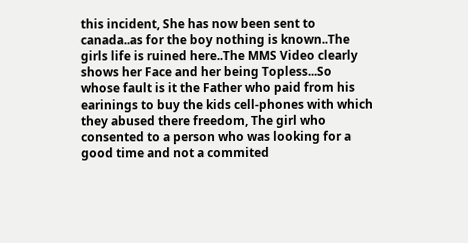this incident, She has now been sent to canada..as for the boy nothing is known..The girls life is ruined here..The MMS Video clearly shows her Face and her being Topless...So whose fault is it the Father who paid from his earinings to buy the kids cell-phones with which they abused there freedom, The girl who consented to a person who was looking for a good time and not a commited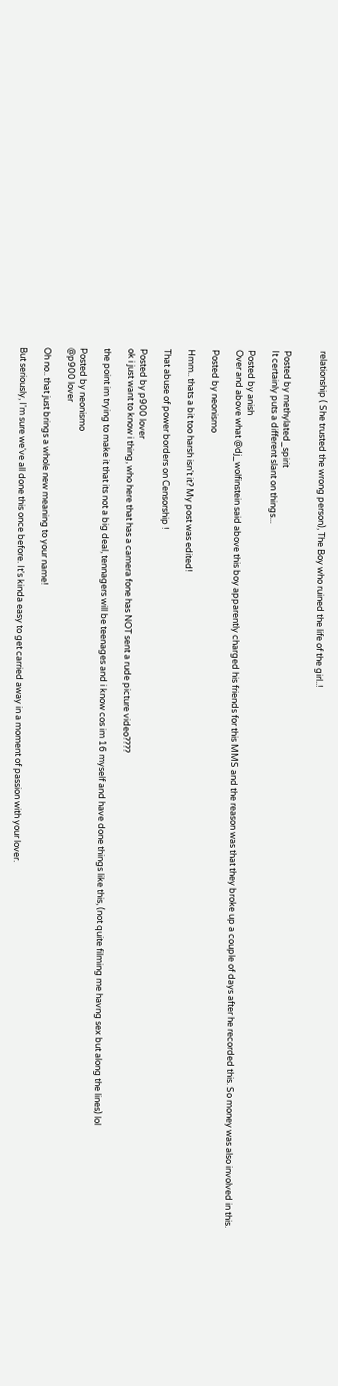relationship ( She trusted the wrong person), The Boy who ruined the life of the girl..!


Posted by methylated_spirit
It certainly puts a different slant on things...

Posted by anish
Over and above what @dj_wolfinstein said above this boy apparently charged his friends for this MMS and the reason was that they broke up a couple of days after he recorded this. So money was also involved in this.

Posted by neonismo

Hmm.. thats a bit too harsh isn't it? My post was edited!

That abuse of power borders on Censorship !

Posted by p900 lover
ok i just want to know i thing, who here that has a camera fone has NOT sent a rude picture video????

the point im trying to make it that its not a big deal, tennagers will be teenages and i know cos im 16 myself and have done things like this, (not quite filming me havng sex but along the lines) lol

Posted by neonismo
@p900 lover

Oh no.. that just brings a whole new meaning to your name!

But seriously, I'm sure we've all done this once before. It's kinda easy to get carried away in a moment of passion with your lover.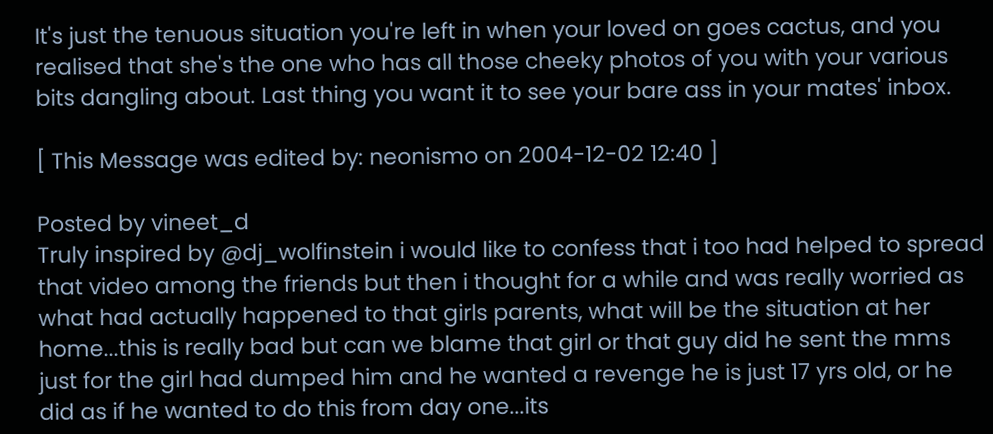It's just the tenuous situation you're left in when your loved on goes cactus, and you realised that she's the one who has all those cheeky photos of you with your various bits dangling about. Last thing you want it to see your bare ass in your mates' inbox.

[ This Message was edited by: neonismo on 2004-12-02 12:40 ]

Posted by vineet_d
Truly inspired by @dj_wolfinstein i would like to confess that i too had helped to spread that video among the friends but then i thought for a while and was really worried as what had actually happened to that girls parents, what will be the situation at her home...this is really bad but can we blame that girl or that guy did he sent the mms just for the girl had dumped him and he wanted a revenge he is just 17 yrs old, or he did as if he wanted to do this from day one...its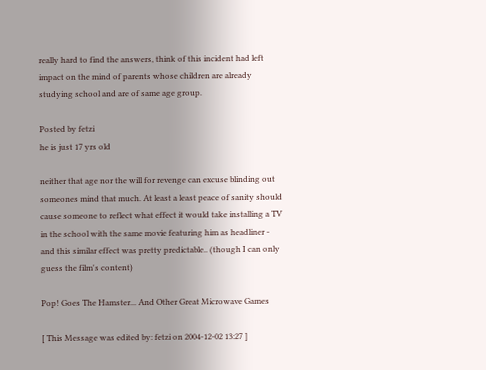really hard to find the answers, think of this incident had left impact on the mind of parents whose children are already studying school and are of same age group.

Posted by fetzi
he is just 17 yrs old

neither that age nor the will for revenge can excuse blinding out someones mind that much. At least a least peace of sanity should cause someone to reflect what effect it would take installing a TV in the school with the same movie featuring him as headliner - and this similar effect was pretty predictable.. (though I can only guess the film's content)

Pop! Goes The Hamster... And Other Great Microwave Games

[ This Message was edited by: fetzi on 2004-12-02 13:27 ]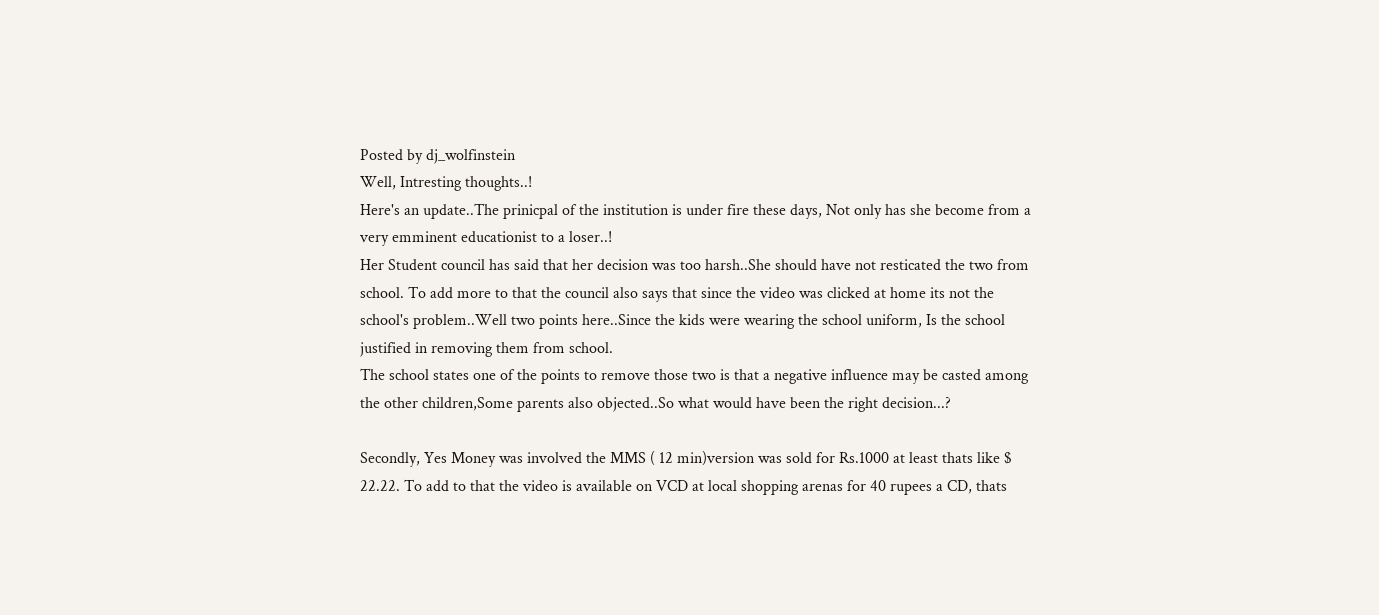Posted by dj_wolfinstein
Well, Intresting thoughts..!
Here's an update..The prinicpal of the institution is under fire these days, Not only has she become from a very emminent educationist to a loser..!
Her Student council has said that her decision was too harsh..She should have not resticated the two from school. To add more to that the council also says that since the video was clicked at home its not the school's problem..Well two points here..Since the kids were wearing the school uniform, Is the school justified in removing them from school.
The school states one of the points to remove those two is that a negative influence may be casted among the other children,Some parents also objected..So what would have been the right decision...?

Secondly, Yes Money was involved the MMS ( 12 min)version was sold for Rs.1000 at least thats like $ 22.22. To add to that the video is available on VCD at local shopping arenas for 40 rupees a CD, thats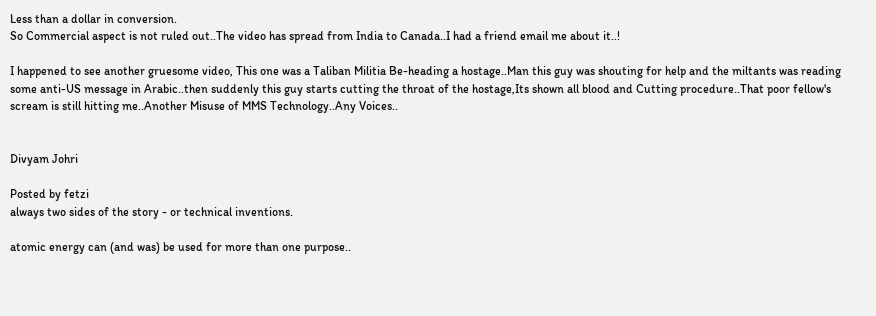Less than a dollar in conversion.
So Commercial aspect is not ruled out..The video has spread from India to Canada..I had a friend email me about it..!

I happened to see another gruesome video, This one was a Taliban Militia Be-heading a hostage..Man this guy was shouting for help and the miltants was reading some anti-US message in Arabic..then suddenly this guy starts cutting the throat of the hostage,Its shown all blood and Cutting procedure..That poor fellow's scream is still hitting me..Another Misuse of MMS Technology..Any Voices..


Divyam Johri

Posted by fetzi
always two sides of the story - or technical inventions.

atomic energy can (and was) be used for more than one purpose..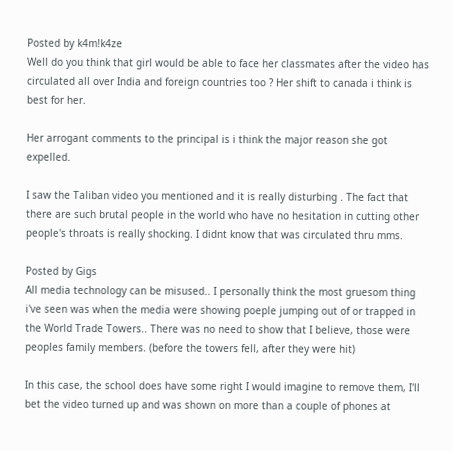Posted by k4m!k4ze
Well do you think that girl would be able to face her classmates after the video has circulated all over India and foreign countries too ? Her shift to canada i think is best for her.

Her arrogant comments to the principal is i think the major reason she got expelled.

I saw the Taliban video you mentioned and it is really disturbing . The fact that there are such brutal people in the world who have no hesitation in cutting other people's throats is really shocking. I didnt know that was circulated thru mms.

Posted by Gigs
All media technology can be misused.. I personally think the most gruesom thing i've seen was when the media were showing poeple jumping out of or trapped in the World Trade Towers.. There was no need to show that I believe, those were peoples family members. (before the towers fell, after they were hit)

In this case, the school does have some right I would imagine to remove them, I'll bet the video turned up and was shown on more than a couple of phones at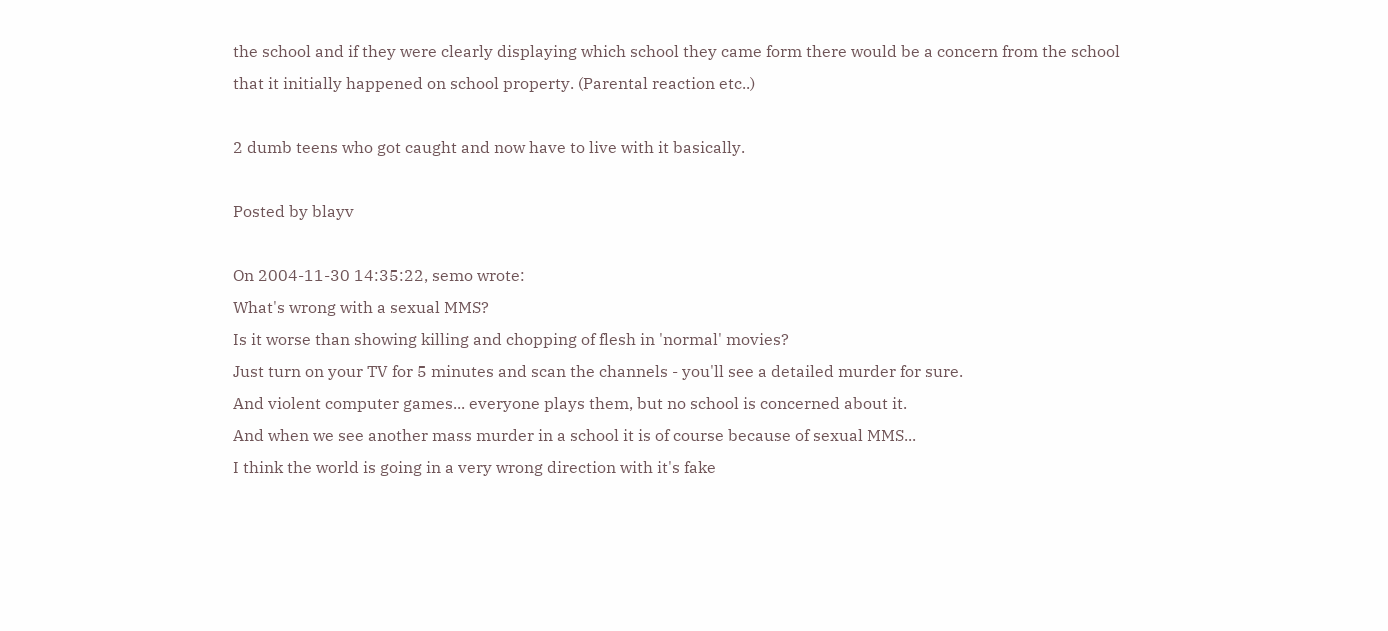the school and if they were clearly displaying which school they came form there would be a concern from the school that it initially happened on school property. (Parental reaction etc..)

2 dumb teens who got caught and now have to live with it basically.

Posted by blayv

On 2004-11-30 14:35:22, semo wrote:
What's wrong with a sexual MMS?
Is it worse than showing killing and chopping of flesh in 'normal' movies?
Just turn on your TV for 5 minutes and scan the channels - you'll see a detailed murder for sure.
And violent computer games... everyone plays them, but no school is concerned about it.
And when we see another mass murder in a school it is of course because of sexual MMS...
I think the world is going in a very wrong direction with it's fake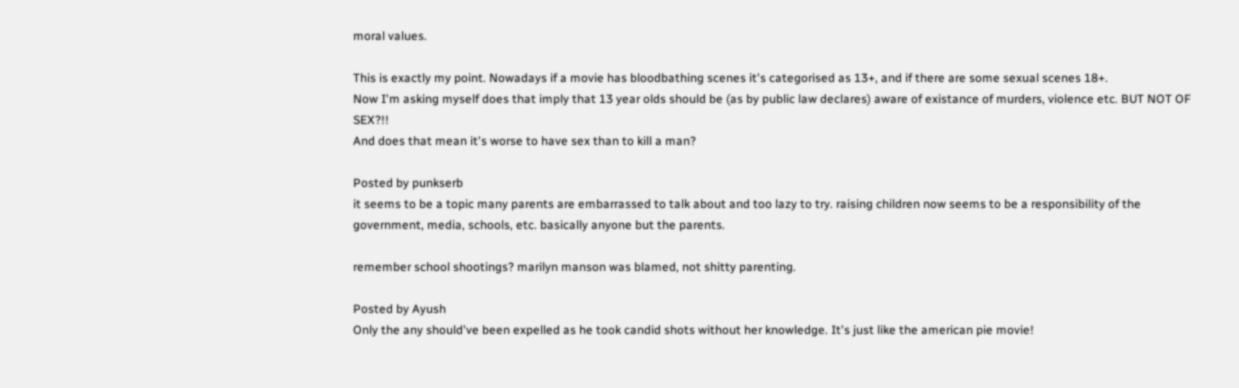moral values.

This is exactly my point. Nowadays if a movie has bloodbathing scenes it's categorised as 13+, and if there are some sexual scenes 18+.
Now I'm asking myself does that imply that 13 year olds should be (as by public law declares) aware of existance of murders, violence etc. BUT NOT OF SEX?!!
And does that mean it's worse to have sex than to kill a man?

Posted by punkserb
it seems to be a topic many parents are embarrassed to talk about and too lazy to try. raising children now seems to be a responsibility of the government, media, schools, etc. basically anyone but the parents.

remember school shootings? marilyn manson was blamed, not shitty parenting.

Posted by Ayush
Only the any should've been expelled as he took candid shots without her knowledge. It's just like the american pie movie!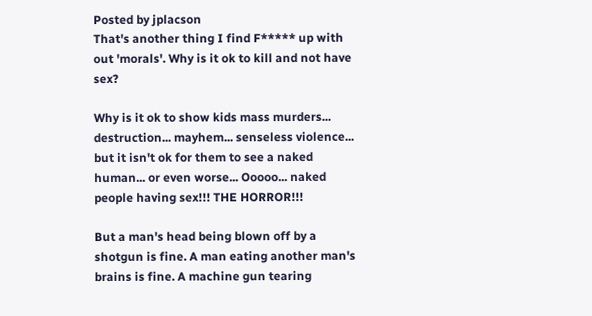Posted by jplacson
That's another thing I find F***** up with out 'morals'. Why is it ok to kill and not have sex?

Why is it ok to show kids mass murders... destruction... mayhem... senseless violence... but it isn't ok for them to see a naked human... or even worse... Ooooo... naked people having sex!!! THE HORROR!!!

But a man's head being blown off by a shotgun is fine. A man eating another man's brains is fine. A machine gun tearing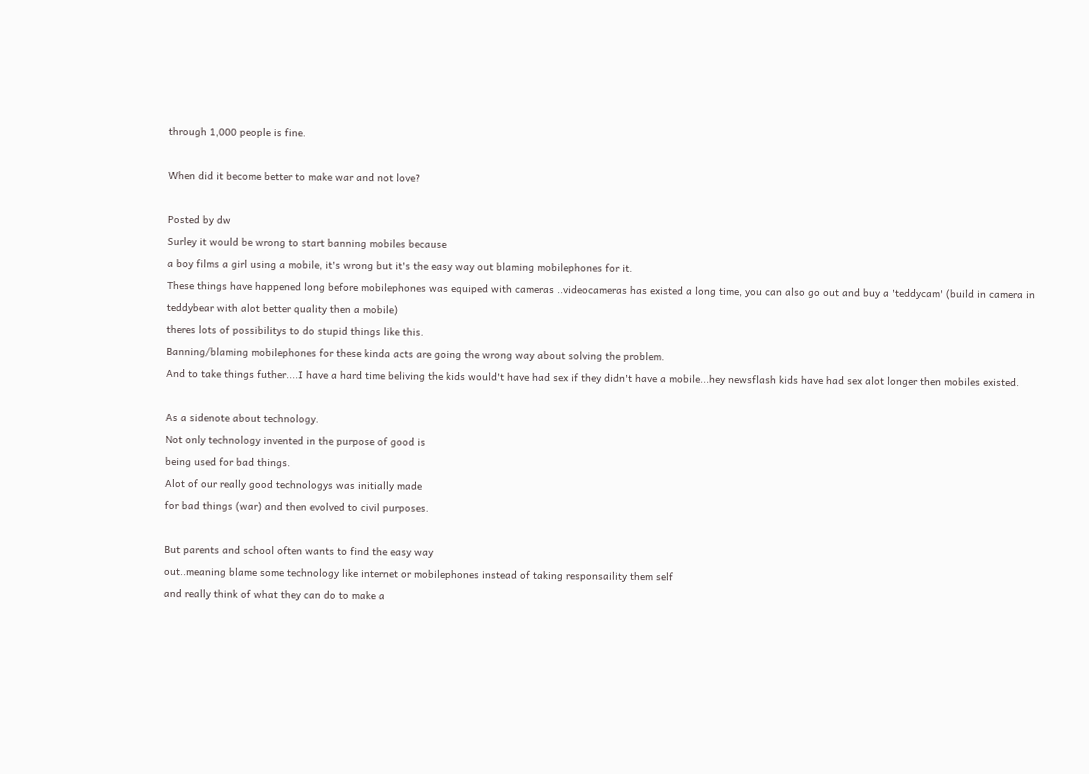through 1,000 people is fine.

When did it become better to make war and not love?

Posted by dw
Surley it would be wrong to start banning mobiles because
a boy films a girl using a mobile, it's wrong but it's the easy way out blaming mobilephones for it.
These things have happened long before mobilephones was equiped with cameras ..videocameras has existed a long time, you can also go out and buy a 'teddycam' (build in camera in teddybear with alot better quality then a mobile)
theres lots of possibilitys to do stupid things like this.
Banning/blaming mobilephones for these kinda acts are going the wrong way about solving the problem.
And to take things futher....I have a hard time beliving the kids would't have had sex if they didn't have a mobile...hey newsflash kids have had sex alot longer then mobiles existed.

As a sidenote about technology.
Not only technology invented in the purpose of good is
being used for bad things.
Alot of our really good technologys was initially made
for bad things (war) and then evolved to civil purposes.

But parents and school often wants to find the easy way
out..meaning blame some technology like internet or mobilephones instead of taking responsaility them self
and really think of what they can do to make a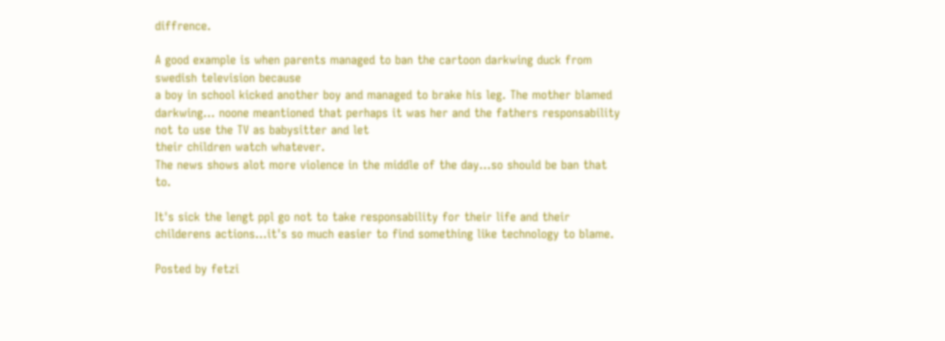diffrence.

A good example is when parents managed to ban the cartoon darkwing duck from swedish television because
a boy in school kicked another boy and managed to brake his leg. The mother blamed darkwing... noone meantioned that perhaps it was her and the fathers responsability not to use the TV as babysitter and let
their children watch whatever.
The news shows alot more violence in the middle of the day...so should be ban that to.

It's sick the lengt ppl go not to take responsability for their life and their childerens actions...it's so much easier to find something like technology to blame.

Posted by fetzi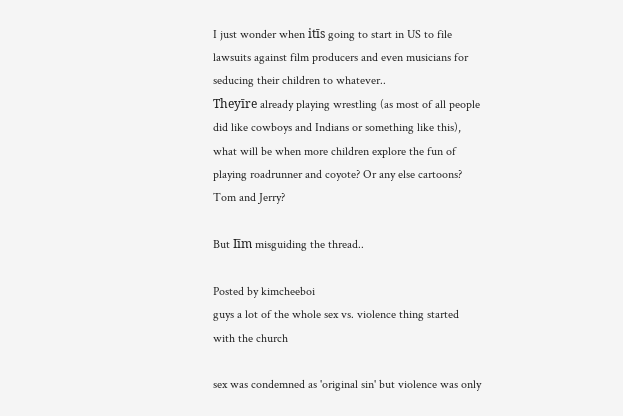I just wonder when itīs going to start in US to file lawsuits against film producers and even musicians for seducing their children to whatever..
Theyīre already playing wrestling (as most of all people did like cowboys and Indians or something like this), what will be when more children explore the fun of playing roadrunner and coyote? Or any else cartoons? Tom and Jerry?

But Iīm misguiding the thread..

Posted by kimcheeboi
guys a lot of the whole sex vs. violence thing started with the church

sex was condemned as 'original sin' but violence was only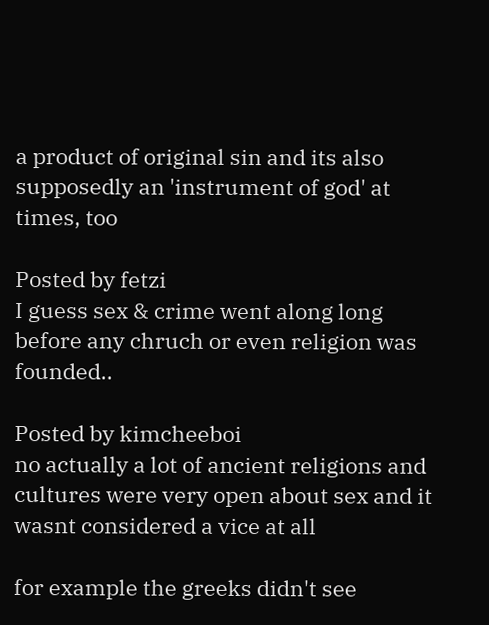a product of original sin and its also supposedly an 'instrument of god' at times, too

Posted by fetzi
I guess sex & crime went along long before any chruch or even religion was founded..

Posted by kimcheeboi
no actually a lot of ancient religions and cultures were very open about sex and it wasnt considered a vice at all

for example the greeks didn't see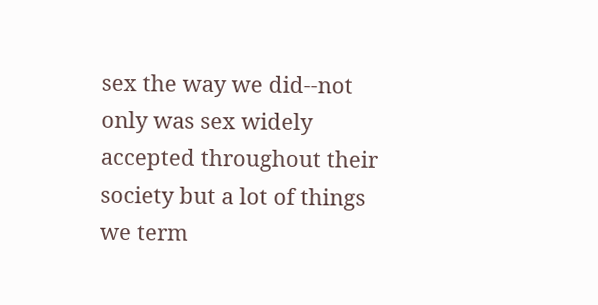sex the way we did--not only was sex widely accepted throughout their society but a lot of things we term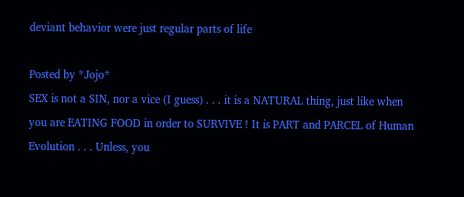deviant behavior were just regular parts of life

Posted by *Jojo*
SEX is not a SIN, nor a vice (I guess) . . . it is a NATURAL thing, just like when you are EATING FOOD in order to SURVIVE ! It is PART and PARCEL of Human Evolution . . . Unless, you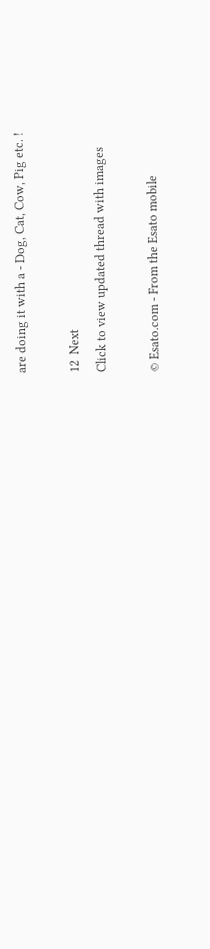are doing it with a - Dog, Cat, Cow, Pig etc. !

12  Next
Click to view updated thread with images

© Esato.com - From the Esato mobile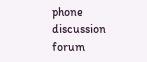phone discussion forum